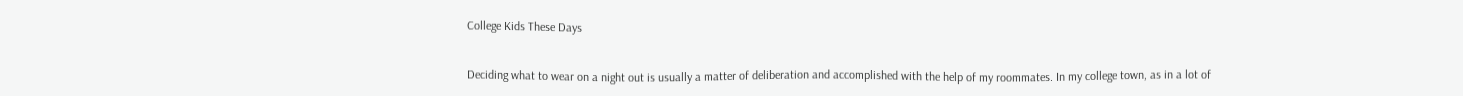College Kids These Days


Deciding what to wear on a night out is usually a matter of deliberation and accomplished with the help of my roommates. In my college town, as in a lot of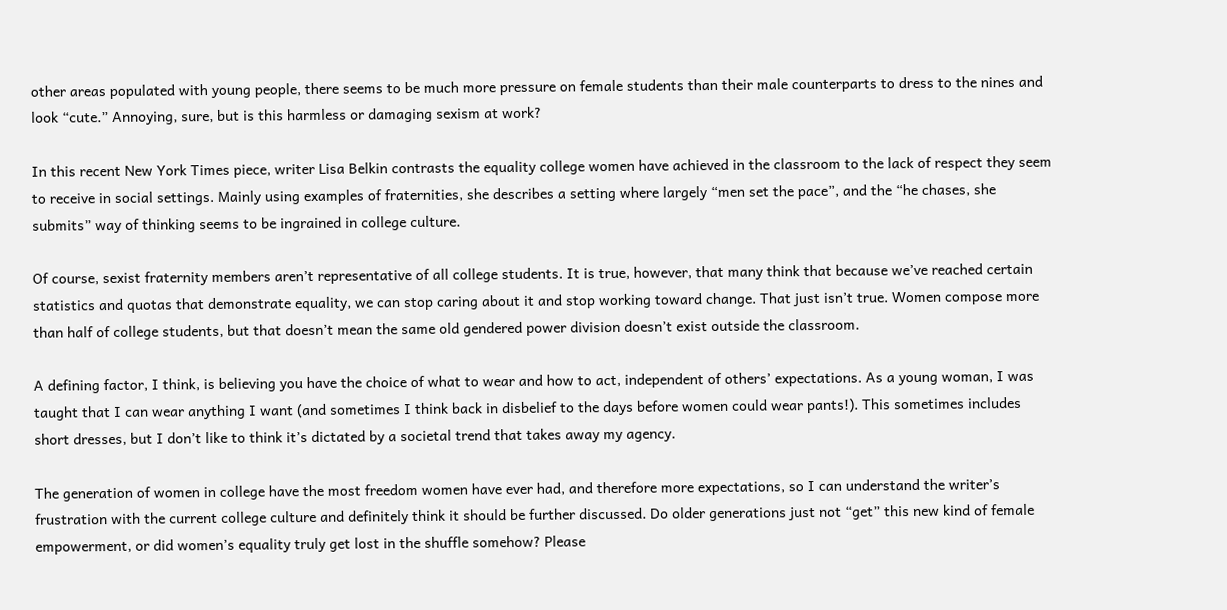other areas populated with young people, there seems to be much more pressure on female students than their male counterparts to dress to the nines and look “cute.” Annoying, sure, but is this harmless or damaging sexism at work?

In this recent New York Times piece, writer Lisa Belkin contrasts the equality college women have achieved in the classroom to the lack of respect they seem to receive in social settings. Mainly using examples of fraternities, she describes a setting where largely “men set the pace”, and the “he chases, she submits” way of thinking seems to be ingrained in college culture.

Of course, sexist fraternity members aren’t representative of all college students. It is true, however, that many think that because we’ve reached certain statistics and quotas that demonstrate equality, we can stop caring about it and stop working toward change. That just isn’t true. Women compose more than half of college students, but that doesn’t mean the same old gendered power division doesn’t exist outside the classroom.

A defining factor, I think, is believing you have the choice of what to wear and how to act, independent of others’ expectations. As a young woman, I was taught that I can wear anything I want (and sometimes I think back in disbelief to the days before women could wear pants!). This sometimes includes short dresses, but I don’t like to think it’s dictated by a societal trend that takes away my agency.

The generation of women in college have the most freedom women have ever had, and therefore more expectations, so I can understand the writer’s frustration with the current college culture and definitely think it should be further discussed. Do older generations just not “get” this new kind of female empowerment, or did women’s equality truly get lost in the shuffle somehow? Please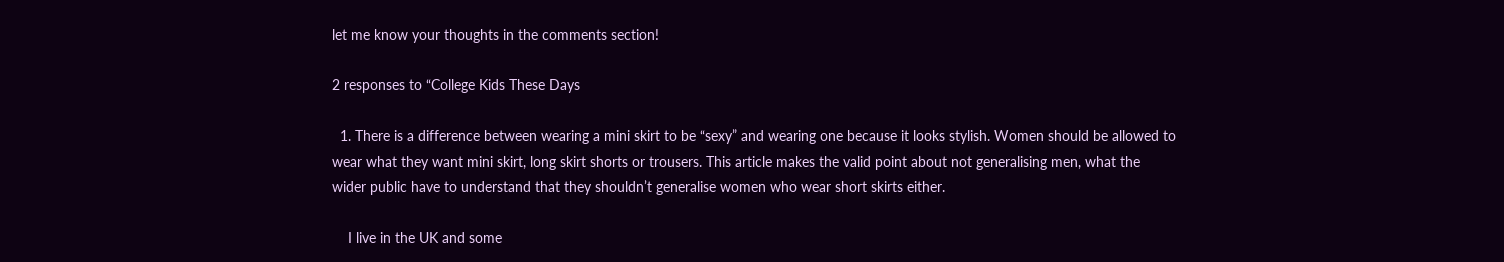let me know your thoughts in the comments section!

2 responses to “College Kids These Days

  1. There is a difference between wearing a mini skirt to be “sexy” and wearing one because it looks stylish. Women should be allowed to wear what they want mini skirt, long skirt shorts or trousers. This article makes the valid point about not generalising men, what the wider public have to understand that they shouldn’t generalise women who wear short skirts either.

    I live in the UK and some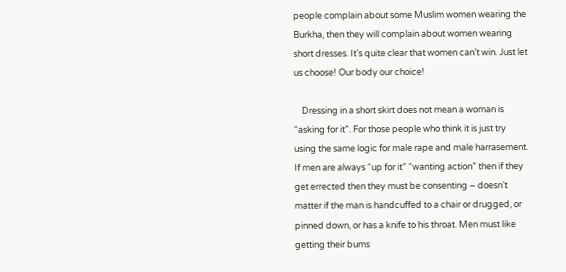people complain about some Muslim women wearing the Burkha, then they will complain about women wearing short dresses. It’s quite clear that women can’t win. Just let us choose! Our body our choice!

    Dressing in a short skirt does not mean a woman is “asking for it”. For those people who think it is just try using the same logic for male rape and male harrasement. If men are always “up for it” “wanting action” then if they get errected then they must be consenting – doesn’t matter if the man is handcuffed to a chair or drugged, or pinned down, or has a knife to his throat. Men must like getting their bums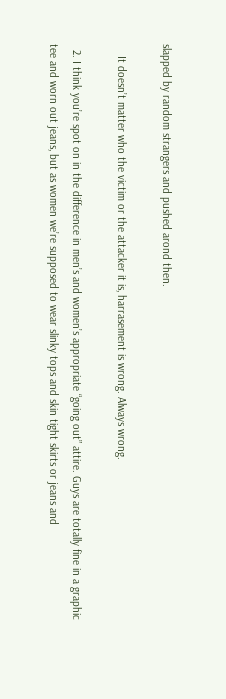slapped by random strangers and pushed arond then.

    It doesn’t matter who the victim or the attacker it is, harrasement is wrong. Always wrong.

  2. I think you’re spot on in the difference in men’s and women’s appropriate “going out” attire. Guys are totally fine in a graphic tee and worn out jeans, but as women we’re supposed to wear slinky tops and skin tight skirts or jeans and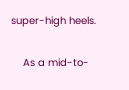super-high heels.

    As a mid-to-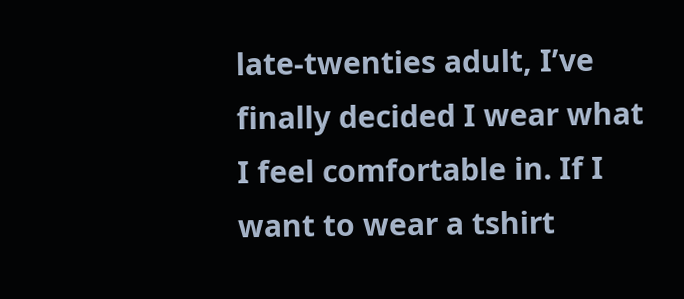late-twenties adult, I’ve finally decided I wear what I feel comfortable in. If I want to wear a tshirt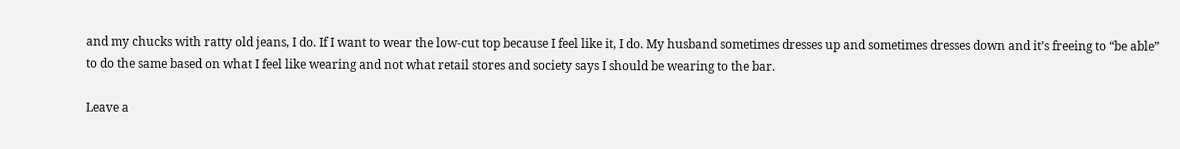and my chucks with ratty old jeans, I do. If I want to wear the low-cut top because I feel like it, I do. My husband sometimes dresses up and sometimes dresses down and it’s freeing to “be able” to do the same based on what I feel like wearing and not what retail stores and society says I should be wearing to the bar.

Leave a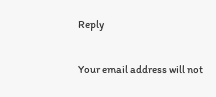Reply

Your email address will not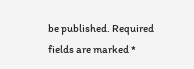be published. Required fields are marked *